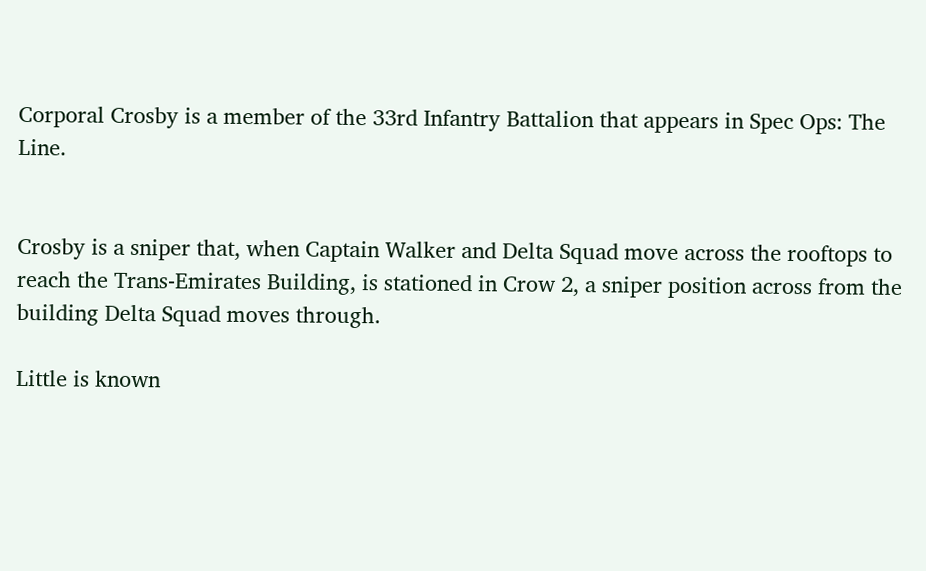Corporal Crosby is a member of the 33rd Infantry Battalion that appears in Spec Ops: The Line.


Crosby is a sniper that, when Captain Walker and Delta Squad move across the rooftops to reach the Trans-Emirates Building, is stationed in Crow 2, a sniper position across from the building Delta Squad moves through.

Little is known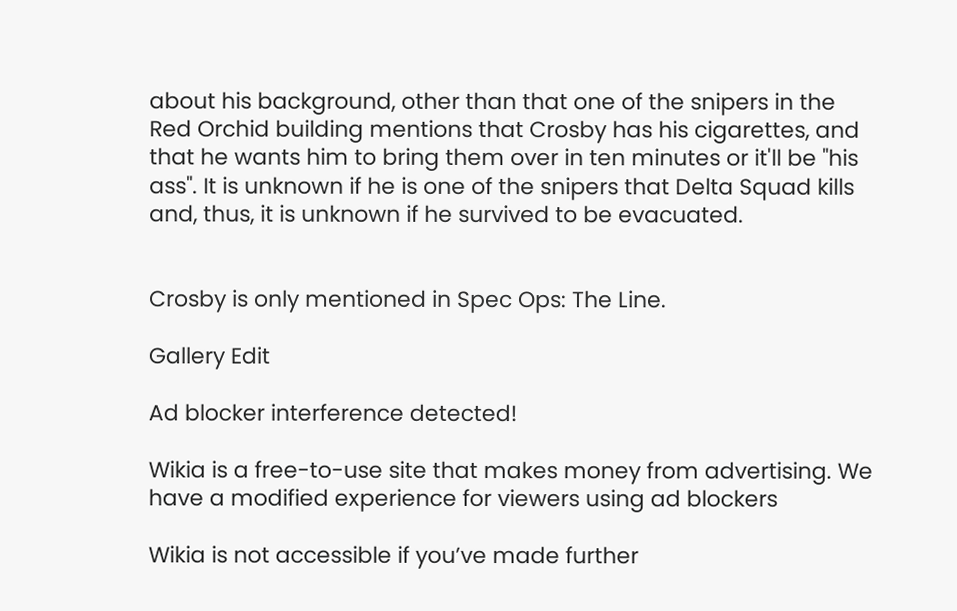about his background, other than that one of the snipers in the Red Orchid building mentions that Crosby has his cigarettes, and that he wants him to bring them over in ten minutes or it'll be "his ass". It is unknown if he is one of the snipers that Delta Squad kills and, thus, it is unknown if he survived to be evacuated.


Crosby is only mentioned in Spec Ops: The Line.

Gallery Edit

Ad blocker interference detected!

Wikia is a free-to-use site that makes money from advertising. We have a modified experience for viewers using ad blockers

Wikia is not accessible if you’ve made further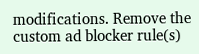modifications. Remove the custom ad blocker rule(s)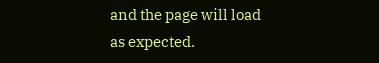and the page will load as expected.